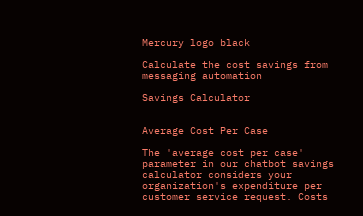Mercury logo black

Calculate the cost savings from messaging automation

Savings Calculator


Average Cost Per Case

The 'average cost per case' parameter in our chatbot savings calculator considers your organization's expenditure per customer service request. Costs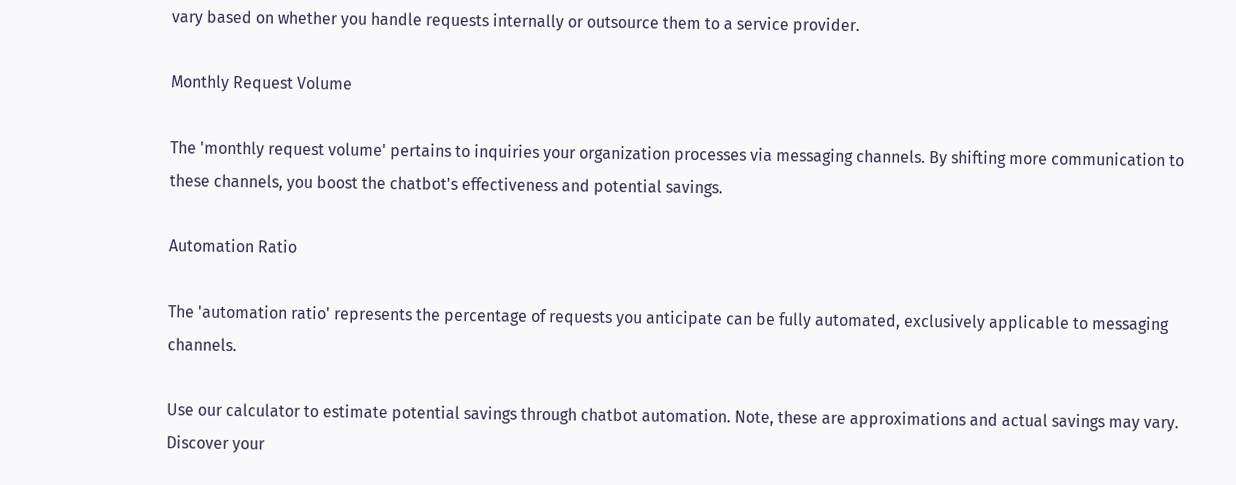vary based on whether you handle requests internally or outsource them to a service provider.

Monthly Request Volume

The 'monthly request volume' pertains to inquiries your organization processes via messaging channels. By shifting more communication to these channels, you boost the chatbot's effectiveness and potential savings.

Automation Ratio

The 'automation ratio' represents the percentage of requests you anticipate can be fully automated, exclusively applicable to messaging channels.

Use our calculator to estimate potential savings through chatbot automation. Note, these are approximations and actual savings may vary. Discover your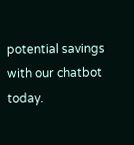potential savings with our chatbot today.